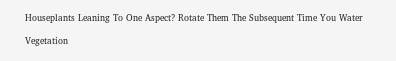Houseplants Leaning To One Aspect? Rotate Them The Subsequent Time You Water

Vegetation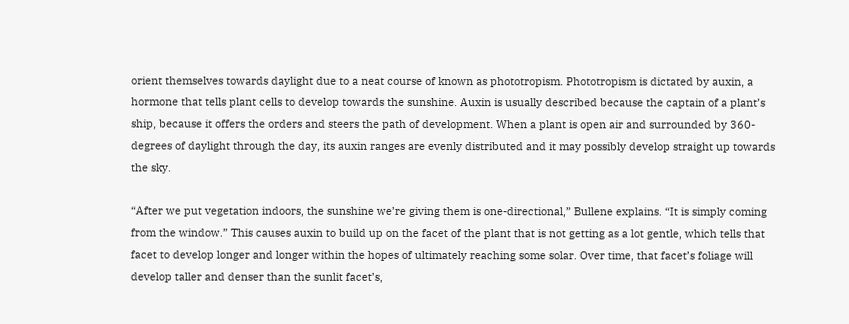orient themselves towards daylight due to a neat course of known as phototropism. Phototropism is dictated by auxin, a hormone that tells plant cells to develop towards the sunshine. Auxin is usually described because the captain of a plant’s ship, because it offers the orders and steers the path of development. When a plant is open air and surrounded by 360-degrees of daylight through the day, its auxin ranges are evenly distributed and it may possibly develop straight up towards the sky.

“After we put vegetation indoors, the sunshine we’re giving them is one-directional,” Bullene explains. “It is simply coming from the window.” This causes auxin to build up on the facet of the plant that is not getting as a lot gentle, which tells that facet to develop longer and longer within the hopes of ultimately reaching some solar. Over time, that facet’s foliage will develop taller and denser than the sunlit facet’s,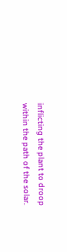inflicting the plant to droop within the path of the solar.